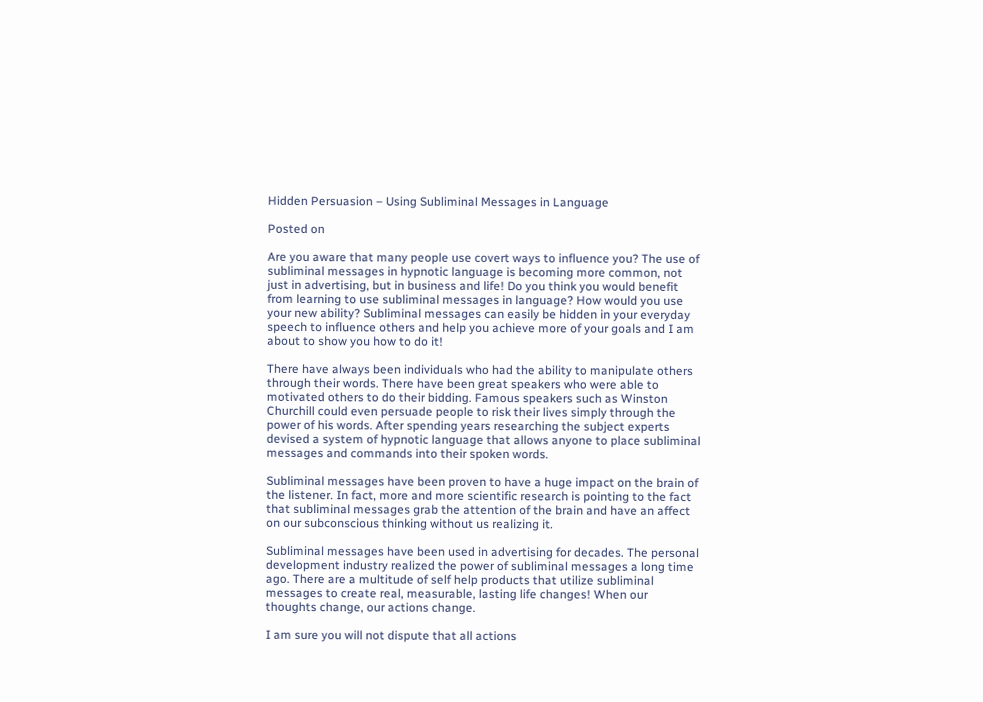Hidden Persuasion – Using Subliminal Messages in Language

Posted on

Are you aware that many people use covert ways to influence you? The use of subliminal messages in hypnotic language is becoming more common, not just in advertising, but in business and life! Do you think you would benefit from learning to use subliminal messages in language? How would you use your new ability? Subliminal messages can easily be hidden in your everyday speech to influence others and help you achieve more of your goals and I am about to show you how to do it!

There have always been individuals who had the ability to manipulate others through their words. There have been great speakers who were able to motivated others to do their bidding. Famous speakers such as Winston Churchill could even persuade people to risk their lives simply through the power of his words. After spending years researching the subject experts devised a system of hypnotic language that allows anyone to place subliminal messages and commands into their spoken words.

Subliminal messages have been proven to have a huge impact on the brain of the listener. In fact, more and more scientific research is pointing to the fact that subliminal messages grab the attention of the brain and have an affect on our subconscious thinking without us realizing it.

Subliminal messages have been used in advertising for decades. The personal development industry realized the power of subliminal messages a long time ago. There are a multitude of self help products that utilize subliminal messages to create real, measurable, lasting life changes! When our thoughts change, our actions change.

I am sure you will not dispute that all actions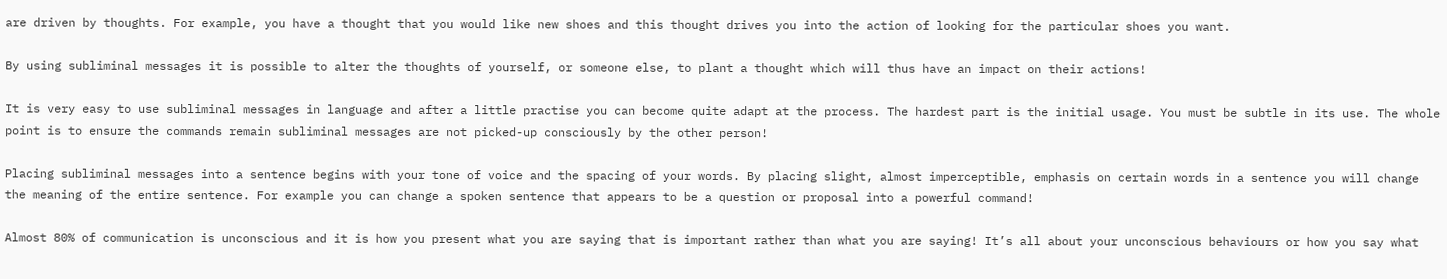are driven by thoughts. For example, you have a thought that you would like new shoes and this thought drives you into the action of looking for the particular shoes you want.

By using subliminal messages it is possible to alter the thoughts of yourself, or someone else, to plant a thought which will thus have an impact on their actions!

It is very easy to use subliminal messages in language and after a little practise you can become quite adapt at the process. The hardest part is the initial usage. You must be subtle in its use. The whole point is to ensure the commands remain subliminal messages are not picked-up consciously by the other person!

Placing subliminal messages into a sentence begins with your tone of voice and the spacing of your words. By placing slight, almost imperceptible, emphasis on certain words in a sentence you will change the meaning of the entire sentence. For example you can change a spoken sentence that appears to be a question or proposal into a powerful command!

Almost 80% of communication is unconscious and it is how you present what you are saying that is important rather than what you are saying! It’s all about your unconscious behaviours or how you say what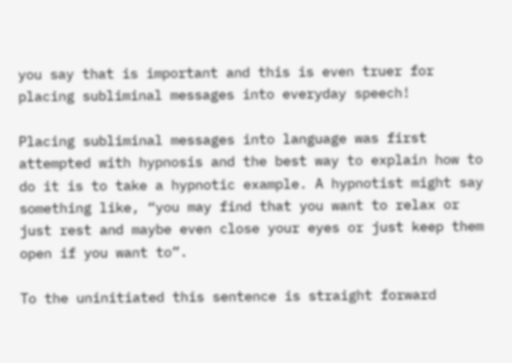you say that is important and this is even truer for placing subliminal messages into everyday speech!

Placing subliminal messages into language was first attempted with hypnosis and the best way to explain how to do it is to take a hypnotic example. A hypnotist might say something like, “you may find that you want to relax or just rest and maybe even close your eyes or just keep them open if you want to”.

To the uninitiated this sentence is straight forward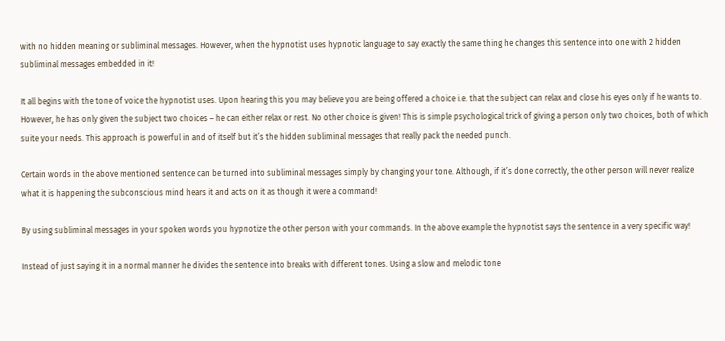with no hidden meaning or subliminal messages. However, when the hypnotist uses hypnotic language to say exactly the same thing he changes this sentence into one with 2 hidden subliminal messages embedded in it!

It all begins with the tone of voice the hypnotist uses. Upon hearing this you may believe you are being offered a choice i.e. that the subject can relax and close his eyes only if he wants to. However, he has only given the subject two choices – he can either relax or rest. No other choice is given! This is simple psychological trick of giving a person only two choices, both of which suite your needs. This approach is powerful in and of itself but it’s the hidden subliminal messages that really pack the needed punch.

Certain words in the above mentioned sentence can be turned into subliminal messages simply by changing your tone. Although, if it’s done correctly, the other person will never realize what it is happening the subconscious mind hears it and acts on it as though it were a command!

By using subliminal messages in your spoken words you hypnotize the other person with your commands. In the above example the hypnotist says the sentence in a very specific way!

Instead of just saying it in a normal manner he divides the sentence into breaks with different tones. Using a slow and melodic tone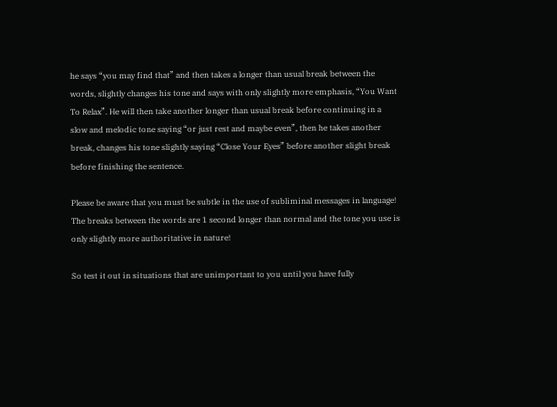he says “you may find that” and then takes a longer than usual break between the words, slightly changes his tone and says with only slightly more emphasis, “You Want To Relax”. He will then take another longer than usual break before continuing in a slow and melodic tone saying “or just rest and maybe even”, then he takes another break, changes his tone slightly saying “Close Your Eyes” before another slight break before finishing the sentence.

Please be aware that you must be subtle in the use of subliminal messages in language! The breaks between the words are 1 second longer than normal and the tone you use is only slightly more authoritative in nature!

So test it out in situations that are unimportant to you until you have fully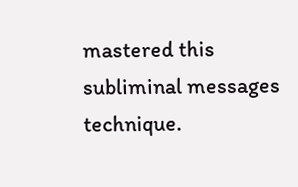mastered this subliminal messages technique.